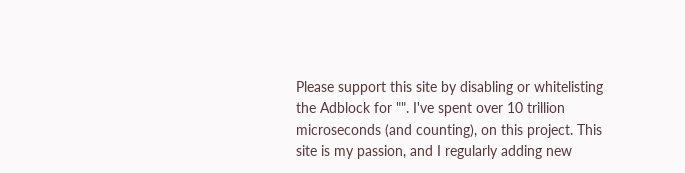Please support this site by disabling or whitelisting the Adblock for "". I've spent over 10 trillion microseconds (and counting), on this project. This site is my passion, and I regularly adding new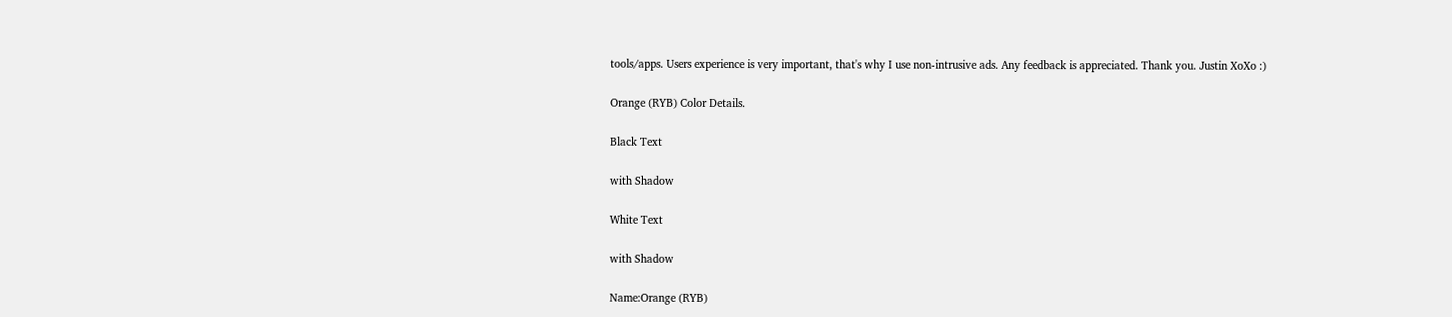tools/apps. Users experience is very important, that's why I use non-intrusive ads. Any feedback is appreciated. Thank you. Justin XoXo :)

Orange (RYB) Color Details.

Black Text

with Shadow

White Text

with Shadow

Name:Orange (RYB)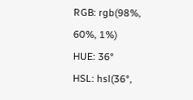RGB: rgb(98%, 60%, 1%)
HUE: 36°
HSL: hsl(36°,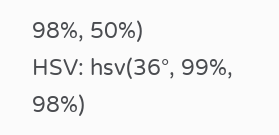98%, 50%)
HSV: hsv(36°, 99%, 98%)